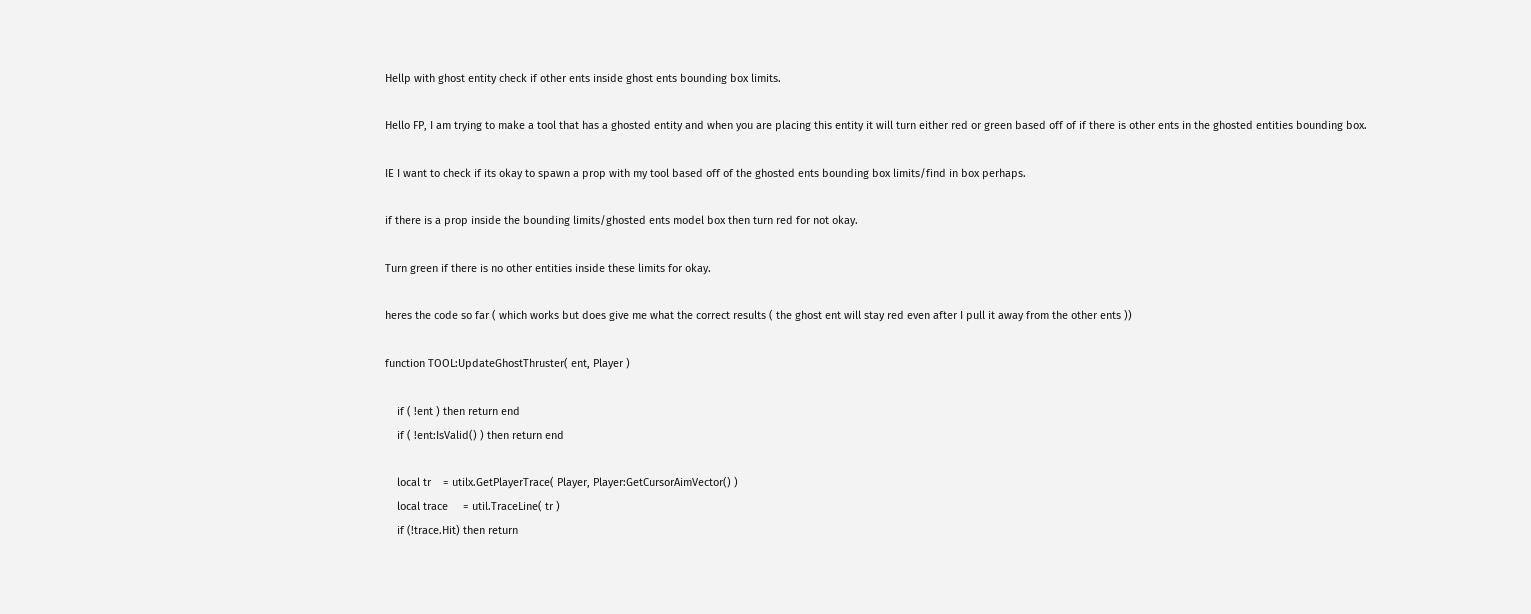Hellp with ghost entity check if other ents inside ghost ents bounding box limits.

Hello FP, I am trying to make a tool that has a ghosted entity and when you are placing this entity it will turn either red or green based off of if there is other ents in the ghosted entities bounding box.

IE I want to check if its okay to spawn a prop with my tool based off of the ghosted ents bounding box limits/find in box perhaps.

if there is a prop inside the bounding limits/ghosted ents model box then turn red for not okay.

Turn green if there is no other entities inside these limits for okay.

heres the code so far ( which works but does give me what the correct results ( the ghost ent will stay red even after I pull it away from the other ents ))

function TOOL:UpdateGhostThruster( ent, Player )

    if ( !ent ) then return end
    if ( !ent:IsValid() ) then return end

    local tr    = utilx.GetPlayerTrace( Player, Player:GetCursorAimVector() )
    local trace     = util.TraceLine( tr )
    if (!trace.Hit) then return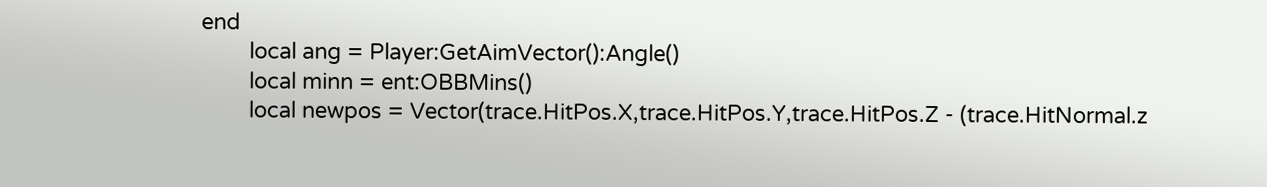end
        local ang = Player:GetAimVector():Angle()
        local minn = ent:OBBMins()
        local newpos = Vector(trace.HitPos.X,trace.HitPos.Y,trace.HitPos.Z - (trace.HitNormal.z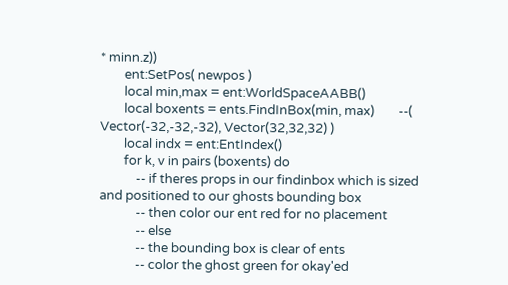* minn.z))
        ent:SetPos( newpos )
        local min,max = ent:WorldSpaceAABB()
        local boxents = ents.FindInBox(min, max)        --( Vector(-32,-32,-32), Vector(32,32,32) )
        local indx = ent:EntIndex()
        for k, v in pairs (boxents) do
            -- if theres props in our findinbox which is sized and positioned to our ghosts bounding box
            -- then color our ent red for no placement
            -- else
            -- the bounding box is clear of ents
            -- color the ghost green for okay'ed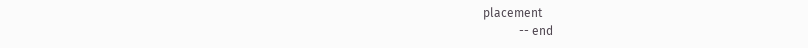placement
            -- end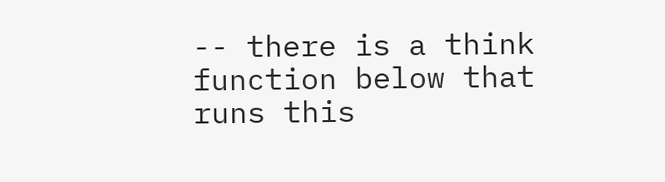-- there is a think function below that runs this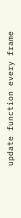update function every frame